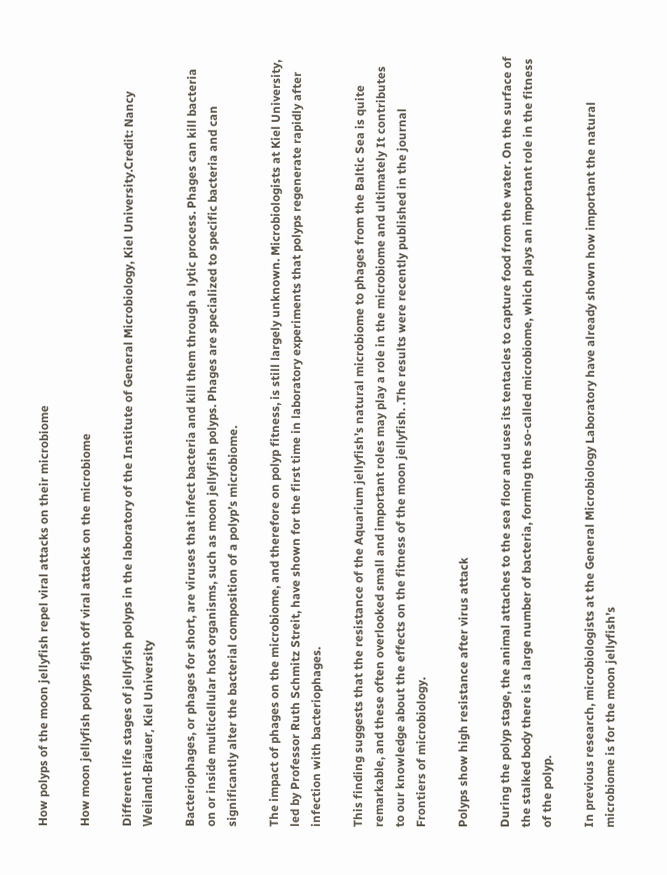How polyps of the moon jellyfish repel viral attacks on their microbiome

How moon jellyfish polyps fight off viral attacks on the microbiome

Different life stages of jellyfish polyps in the laboratory of the Institute of General Microbiology, Kiel University.Credit: Nancy Weiland-Bräuer, Kiel University

Bacteriophages, or phages for short, are viruses that infect bacteria and kill them through a lytic process. Phages can kill bacteria on or inside multicellular host organisms, such as moon jellyfish polyps. Phages are specialized to specific bacteria and can significantly alter the bacterial composition of a polyp’s microbiome.

The impact of phages on the microbiome, and therefore on polyp fitness, is still largely unknown. Microbiologists at Kiel University, led by Professor Ruth Schmitz Streit, have shown for the first time in laboratory experiments that polyps regenerate rapidly after infection with bacteriophages.

This finding suggests that the resistance of the Aquarium jellyfish’s natural microbiome to phages from the Baltic Sea is quite remarkable, and these often overlooked small and important roles may play a role in the microbiome and ultimately It contributes to our knowledge about the effects on the fitness of the moon jellyfish. .The results were recently published in the journal Frontiers of microbiology.

Polyps show high resistance after virus attack

During the polyp stage, the animal attaches to the sea floor and uses its tentacles to capture food from the water. On the surface of the stalked body there is a large number of bacteria, forming the so-called microbiome, which plays an important role in the fitness of the polyp.

In previous research, microbiologists at the General Microbiology Laboratory have already shown how important the natural microbiome is for the moon jellyfish’s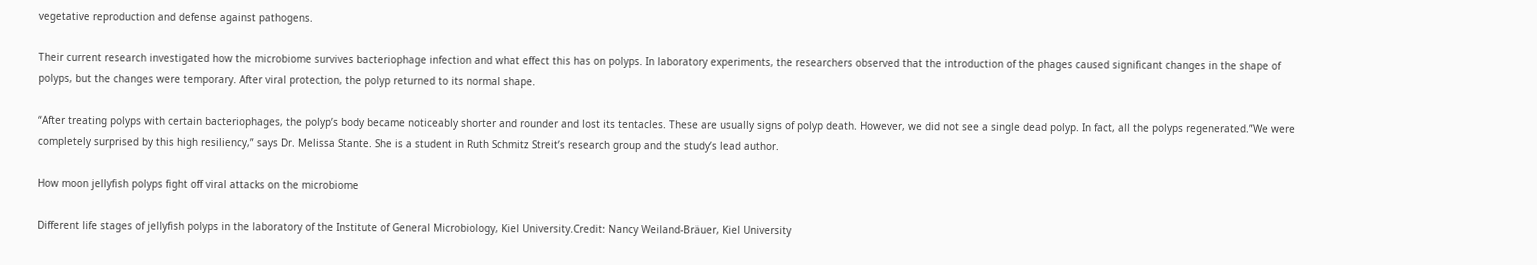vegetative reproduction and defense against pathogens.

Their current research investigated how the microbiome survives bacteriophage infection and what effect this has on polyps. In laboratory experiments, the researchers observed that the introduction of the phages caused significant changes in the shape of polyps, but the changes were temporary. After viral protection, the polyp returned to its normal shape.

“After treating polyps with certain bacteriophages, the polyp’s body became noticeably shorter and rounder and lost its tentacles. These are usually signs of polyp death. However, we did not see a single dead polyp. In fact, all the polyps regenerated.”We were completely surprised by this high resiliency,” says Dr. Melissa Stante. She is a student in Ruth Schmitz Streit’s research group and the study’s lead author.

How moon jellyfish polyps fight off viral attacks on the microbiome

Different life stages of jellyfish polyps in the laboratory of the Institute of General Microbiology, Kiel University.Credit: Nancy Weiland-Bräuer, Kiel University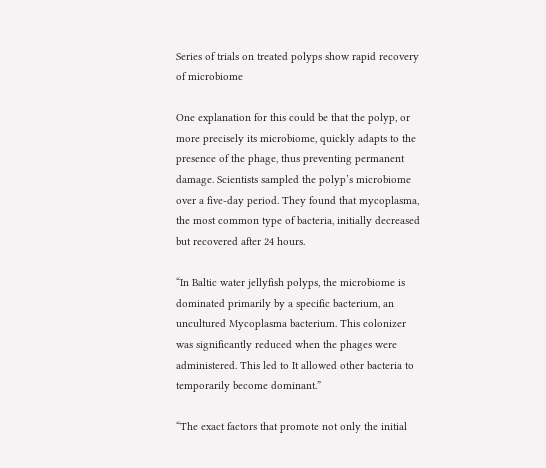Series of trials on treated polyps show rapid recovery of microbiome

One explanation for this could be that the polyp, or more precisely its microbiome, quickly adapts to the presence of the phage, thus preventing permanent damage. Scientists sampled the polyp’s microbiome over a five-day period. They found that mycoplasma, the most common type of bacteria, initially decreased but recovered after 24 hours.

“In Baltic water jellyfish polyps, the microbiome is dominated primarily by a specific bacterium, an uncultured Mycoplasma bacterium. This colonizer was significantly reduced when the phages were administered. This led to It allowed other bacteria to temporarily become dominant.”

“The exact factors that promote not only the initial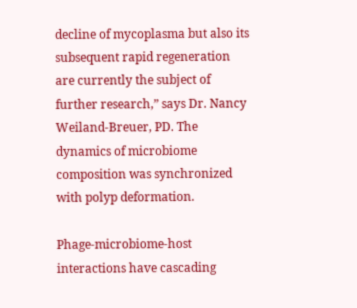decline of mycoplasma but also its subsequent rapid regeneration are currently the subject of further research,” says Dr. Nancy Weiland-Breuer, PD. The dynamics of microbiome composition was synchronized with polyp deformation.

Phage-microbiome-host interactions have cascading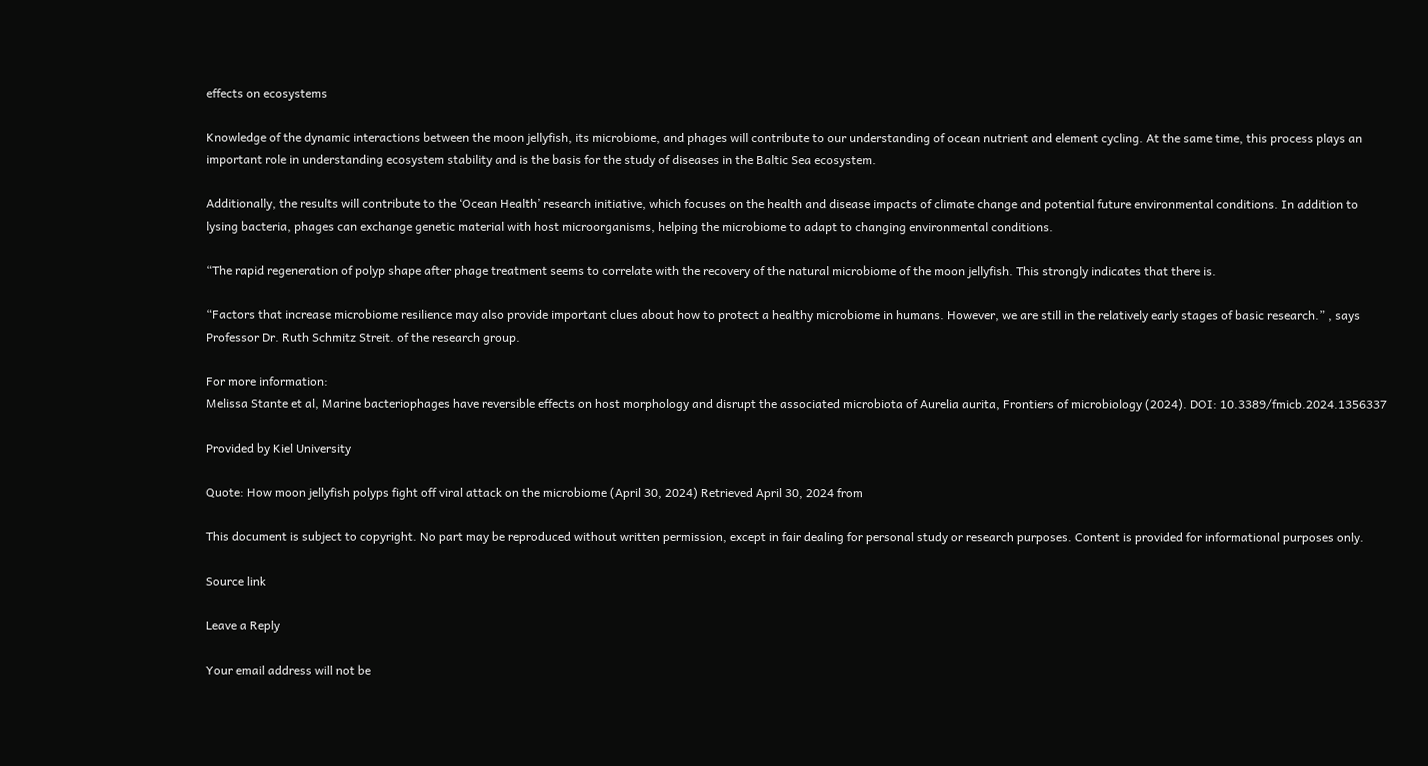effects on ecosystems

Knowledge of the dynamic interactions between the moon jellyfish, its microbiome, and phages will contribute to our understanding of ocean nutrient and element cycling. At the same time, this process plays an important role in understanding ecosystem stability and is the basis for the study of diseases in the Baltic Sea ecosystem.

Additionally, the results will contribute to the ‘Ocean Health’ research initiative, which focuses on the health and disease impacts of climate change and potential future environmental conditions. In addition to lysing bacteria, phages can exchange genetic material with host microorganisms, helping the microbiome to adapt to changing environmental conditions.

“The rapid regeneration of polyp shape after phage treatment seems to correlate with the recovery of the natural microbiome of the moon jellyfish. This strongly indicates that there is.

“Factors that increase microbiome resilience may also provide important clues about how to protect a healthy microbiome in humans. However, we are still in the relatively early stages of basic research.” , says Professor Dr. Ruth Schmitz Streit. of the research group.

For more information:
Melissa Stante et al, Marine bacteriophages have reversible effects on host morphology and disrupt the associated microbiota of Aurelia aurita, Frontiers of microbiology (2024). DOI: 10.3389/fmicb.2024.1356337

Provided by Kiel University

Quote: How moon jellyfish polyps fight off viral attack on the microbiome (April 30, 2024) Retrieved April 30, 2024 from

This document is subject to copyright. No part may be reproduced without written permission, except in fair dealing for personal study or research purposes. Content is provided for informational purposes only.

Source link

Leave a Reply

Your email address will not be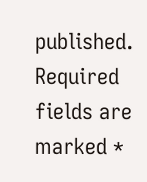published. Required fields are marked *